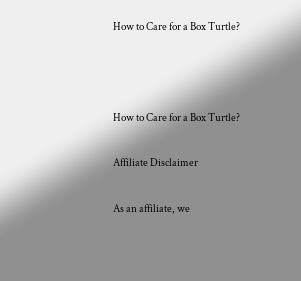How to Care for a Box Turtle?



How to Care for a Box Turtle?

Affiliate Disclaimer

As an affiliate, we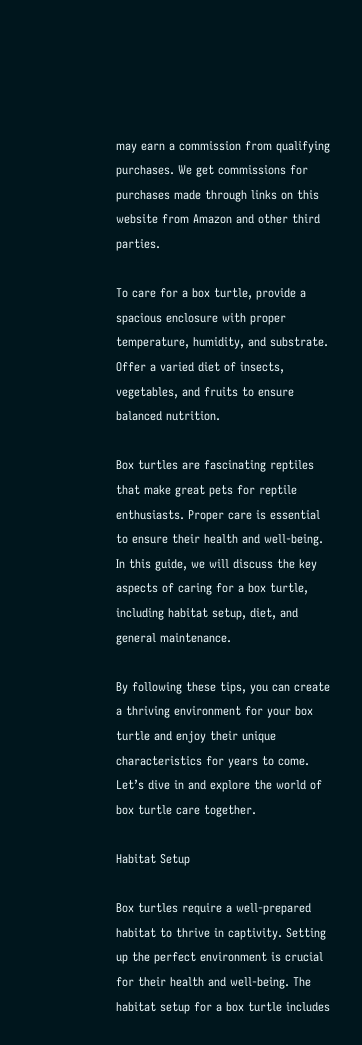may earn a commission from qualifying purchases. We get commissions for purchases made through links on this website from Amazon and other third parties.

To care for a box turtle, provide a spacious enclosure with proper temperature, humidity, and substrate. Offer a varied diet of insects, vegetables, and fruits to ensure balanced nutrition.

Box turtles are fascinating reptiles that make great pets for reptile enthusiasts. Proper care is essential to ensure their health and well-being. In this guide, we will discuss the key aspects of caring for a box turtle, including habitat setup, diet, and general maintenance.

By following these tips, you can create a thriving environment for your box turtle and enjoy their unique characteristics for years to come. Let’s dive in and explore the world of box turtle care together.

Habitat Setup

Box turtles require a well-prepared habitat to thrive in captivity. Setting up the perfect environment is crucial for their health and well-being. The habitat setup for a box turtle includes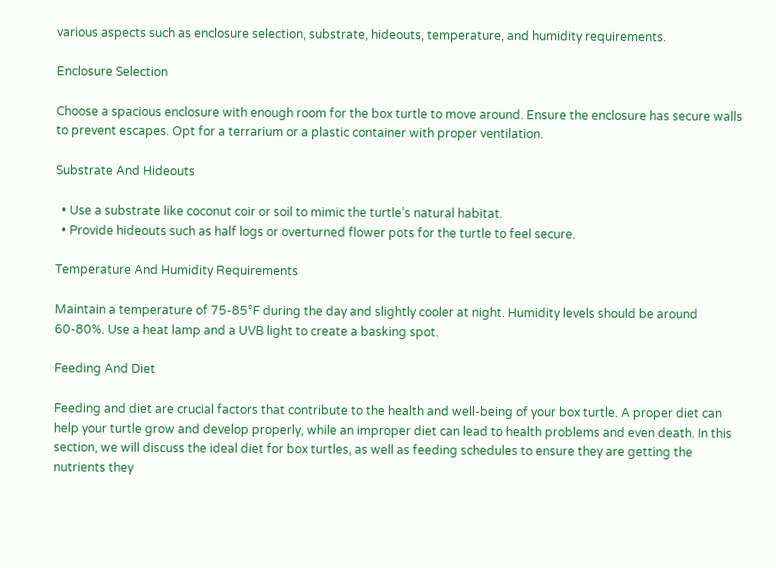various aspects such as enclosure selection, substrate, hideouts, temperature, and humidity requirements.

Enclosure Selection

Choose a spacious enclosure with enough room for the box turtle to move around. Ensure the enclosure has secure walls to prevent escapes. Opt for a terrarium or a plastic container with proper ventilation.

Substrate And Hideouts

  • Use a substrate like coconut coir or soil to mimic the turtle’s natural habitat.
  • Provide hideouts such as half logs or overturned flower pots for the turtle to feel secure.

Temperature And Humidity Requirements

Maintain a temperature of 75-85°F during the day and slightly cooler at night. Humidity levels should be around 60-80%. Use a heat lamp and a UVB light to create a basking spot.

Feeding And Diet

Feeding and diet are crucial factors that contribute to the health and well-being of your box turtle. A proper diet can help your turtle grow and develop properly, while an improper diet can lead to health problems and even death. In this section, we will discuss the ideal diet for box turtles, as well as feeding schedules to ensure they are getting the nutrients they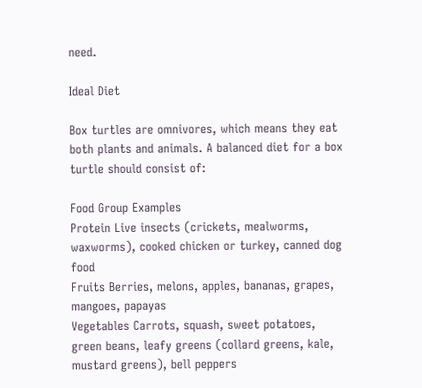need.

Ideal Diet

Box turtles are omnivores, which means they eat both plants and animals. A balanced diet for a box turtle should consist of:

Food Group Examples
Protein Live insects (crickets, mealworms, waxworms), cooked chicken or turkey, canned dog food
Fruits Berries, melons, apples, bananas, grapes, mangoes, papayas
Vegetables Carrots, squash, sweet potatoes, green beans, leafy greens (collard greens, kale, mustard greens), bell peppers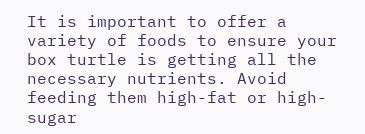It is important to offer a variety of foods to ensure your box turtle is getting all the necessary nutrients. Avoid feeding them high-fat or high-sugar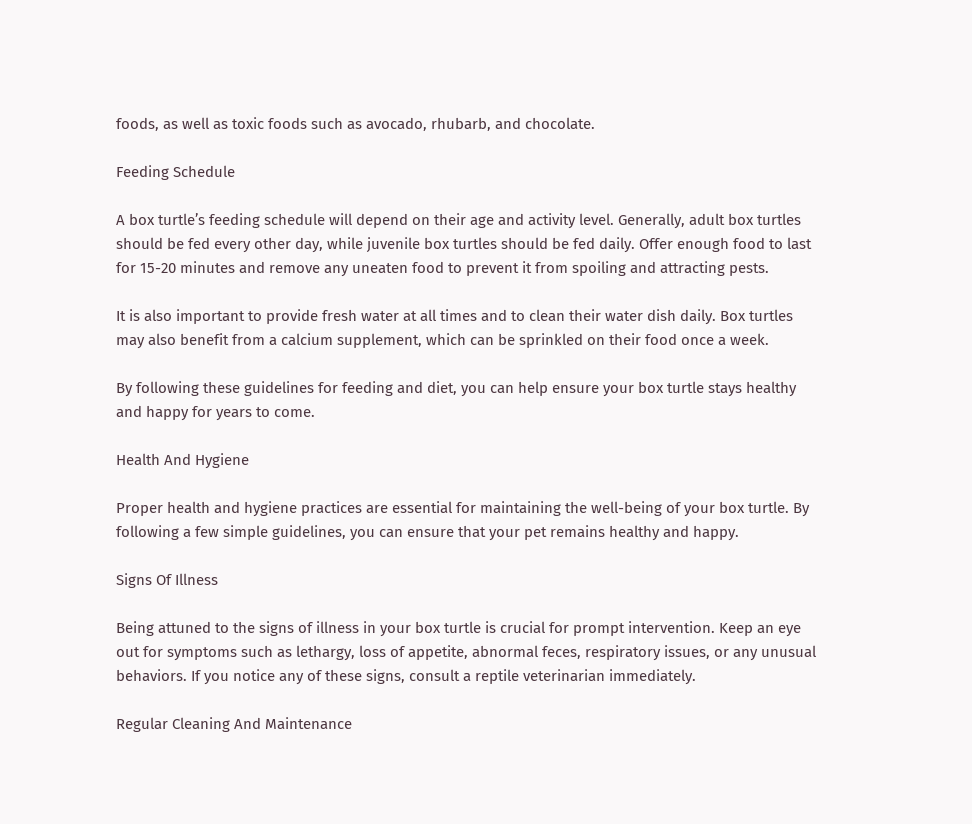foods, as well as toxic foods such as avocado, rhubarb, and chocolate.

Feeding Schedule

A box turtle’s feeding schedule will depend on their age and activity level. Generally, adult box turtles should be fed every other day, while juvenile box turtles should be fed daily. Offer enough food to last for 15-20 minutes and remove any uneaten food to prevent it from spoiling and attracting pests.

It is also important to provide fresh water at all times and to clean their water dish daily. Box turtles may also benefit from a calcium supplement, which can be sprinkled on their food once a week.

By following these guidelines for feeding and diet, you can help ensure your box turtle stays healthy and happy for years to come.

Health And Hygiene

Proper health and hygiene practices are essential for maintaining the well-being of your box turtle. By following a few simple guidelines, you can ensure that your pet remains healthy and happy.

Signs Of Illness

Being attuned to the signs of illness in your box turtle is crucial for prompt intervention. Keep an eye out for symptoms such as lethargy, loss of appetite, abnormal feces, respiratory issues, or any unusual behaviors. If you notice any of these signs, consult a reptile veterinarian immediately.

Regular Cleaning And Maintenance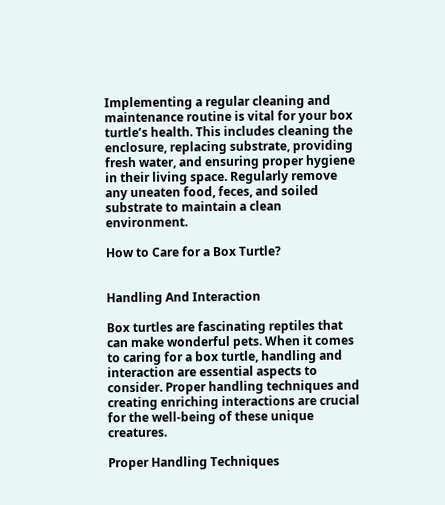Implementing a regular cleaning and maintenance routine is vital for your box turtle’s health. This includes cleaning the enclosure, replacing substrate, providing fresh water, and ensuring proper hygiene in their living space. Regularly remove any uneaten food, feces, and soiled substrate to maintain a clean environment.

How to Care for a Box Turtle?


Handling And Interaction

Box turtles are fascinating reptiles that can make wonderful pets. When it comes to caring for a box turtle, handling and interaction are essential aspects to consider. Proper handling techniques and creating enriching interactions are crucial for the well-being of these unique creatures.

Proper Handling Techniques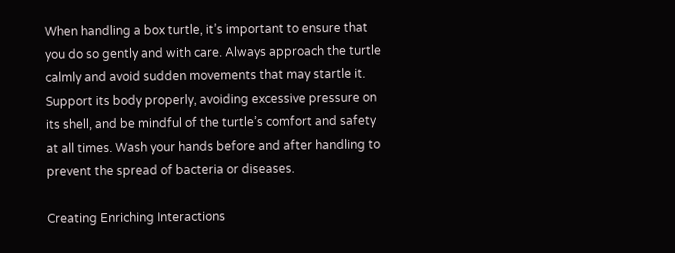When handling a box turtle, it’s important to ensure that you do so gently and with care. Always approach the turtle calmly and avoid sudden movements that may startle it. Support its body properly, avoiding excessive pressure on its shell, and be mindful of the turtle’s comfort and safety at all times. Wash your hands before and after handling to prevent the spread of bacteria or diseases.

Creating Enriching Interactions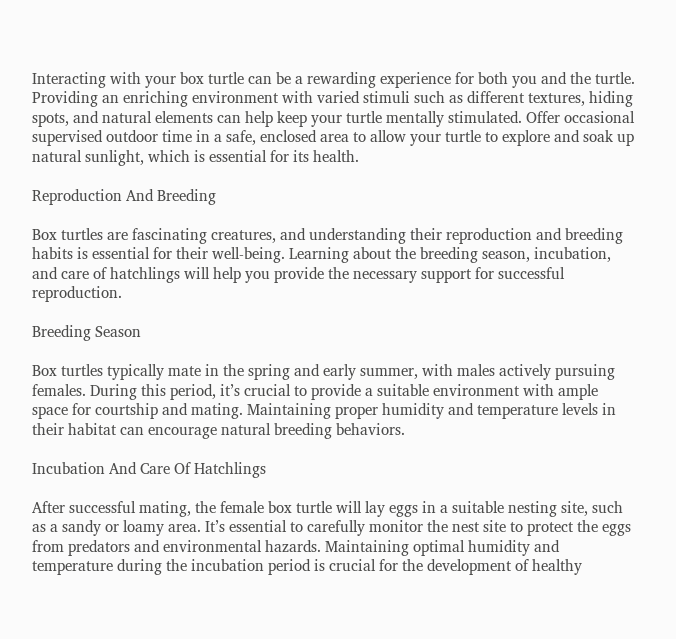Interacting with your box turtle can be a rewarding experience for both you and the turtle. Providing an enriching environment with varied stimuli such as different textures, hiding spots, and natural elements can help keep your turtle mentally stimulated. Offer occasional supervised outdoor time in a safe, enclosed area to allow your turtle to explore and soak up natural sunlight, which is essential for its health.

Reproduction And Breeding

Box turtles are fascinating creatures, and understanding their reproduction and breeding habits is essential for their well-being. Learning about the breeding season, incubation, and care of hatchlings will help you provide the necessary support for successful reproduction.

Breeding Season

Box turtles typically mate in the spring and early summer, with males actively pursuing females. During this period, it’s crucial to provide a suitable environment with ample space for courtship and mating. Maintaining proper humidity and temperature levels in their habitat can encourage natural breeding behaviors.

Incubation And Care Of Hatchlings

After successful mating, the female box turtle will lay eggs in a suitable nesting site, such as a sandy or loamy area. It’s essential to carefully monitor the nest site to protect the eggs from predators and environmental hazards. Maintaining optimal humidity and temperature during the incubation period is crucial for the development of healthy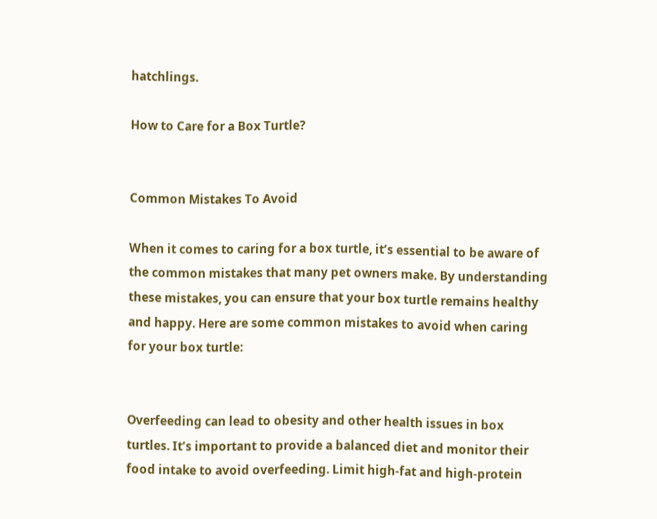hatchlings.

How to Care for a Box Turtle?


Common Mistakes To Avoid

When it comes to caring for a box turtle, it’s essential to be aware of the common mistakes that many pet owners make. By understanding these mistakes, you can ensure that your box turtle remains healthy and happy. Here are some common mistakes to avoid when caring for your box turtle:


Overfeeding can lead to obesity and other health issues in box turtles. It’s important to provide a balanced diet and monitor their food intake to avoid overfeeding. Limit high-fat and high-protein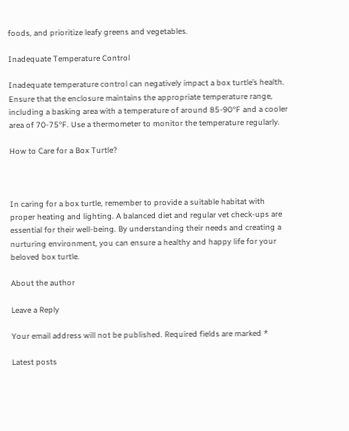foods, and prioritize leafy greens and vegetables.

Inadequate Temperature Control

Inadequate temperature control can negatively impact a box turtle’s health. Ensure that the enclosure maintains the appropriate temperature range, including a basking area with a temperature of around 85-90°F and a cooler area of 70-75°F. Use a thermometer to monitor the temperature regularly.

How to Care for a Box Turtle?



In caring for a box turtle, remember to provide a suitable habitat with proper heating and lighting. A balanced diet and regular vet check-ups are essential for their well-being. By understanding their needs and creating a nurturing environment, you can ensure a healthy and happy life for your beloved box turtle.

About the author

Leave a Reply

Your email address will not be published. Required fields are marked *

Latest posts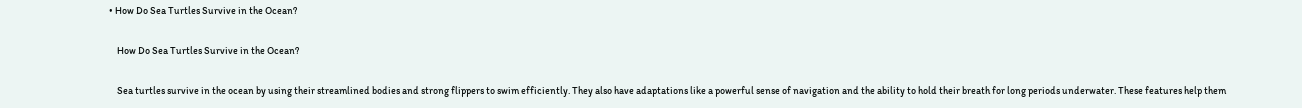• How Do Sea Turtles Survive in the Ocean?

    How Do Sea Turtles Survive in the Ocean?

    Sea turtles survive in the ocean by using their streamlined bodies and strong flippers to swim efficiently. They also have adaptations like a powerful sense of navigation and the ability to hold their breath for long periods underwater. These features help them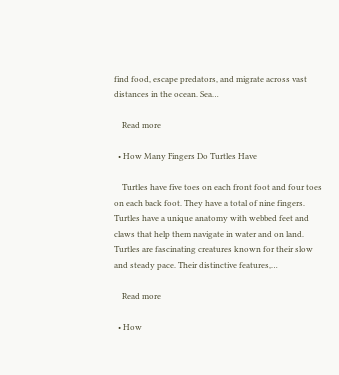find food, escape predators, and migrate across vast distances in the ocean. Sea…

    Read more

  • How Many Fingers Do Turtles Have

    Turtles have five toes on each front foot and four toes on each back foot. They have a total of nine fingers. Turtles have a unique anatomy with webbed feet and claws that help them navigate in water and on land. Turtles are fascinating creatures known for their slow and steady pace. Their distinctive features,…

    Read more

  • How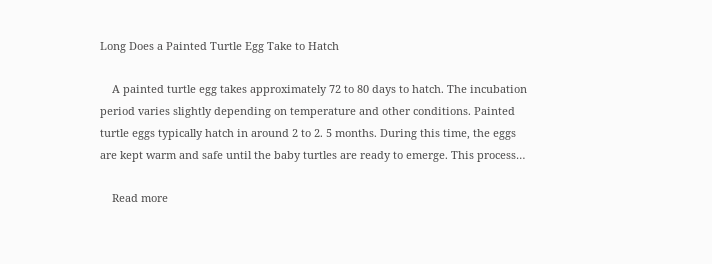Long Does a Painted Turtle Egg Take to Hatch

    A painted turtle egg takes approximately 72 to 80 days to hatch. The incubation period varies slightly depending on temperature and other conditions. Painted turtle eggs typically hatch in around 2 to 2. 5 months. During this time, the eggs are kept warm and safe until the baby turtles are ready to emerge. This process…

    Read more